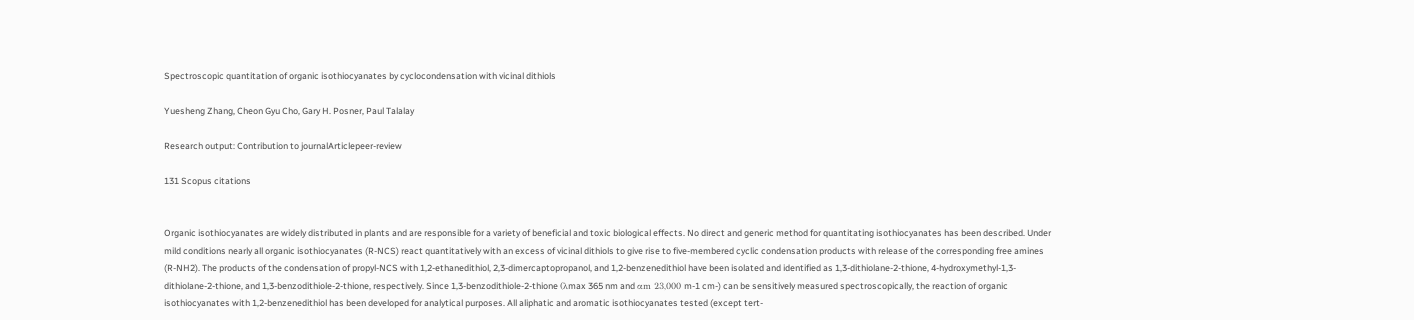Spectroscopic quantitation of organic isothiocyanates by cyclocondensation with vicinal dithiols

Yuesheng Zhang, Cheon Gyu Cho, Gary H. Posner, Paul Talalay

Research output: Contribution to journalArticlepeer-review

131 Scopus citations


Organic isothiocyanates are widely distributed in plants and are responsible for a variety of beneficial and toxic biological effects. No direct and generic method for quantitating isothiocyanates has been described. Under mild conditions nearly all organic isothiocyanates (R-NCS) react quantitatively with an excess of vicinal dithiols to give rise to five-membered cyclic condensation products with release of the corresponding free amines (R-NH2). The products of the condensation of propyl-NCS with 1,2-ethanedithiol, 2,3-dimercaptopropanol, and 1,2-benzenedithiol have been isolated and identified as 1,3-dithiolane-2-thione, 4-hydroxymethyl-1,3-dithiolane-2-thione, and 1,3-benzodithiole-2-thione, respectively. Since 1,3-benzodithiole-2-thione (λmax 365 nm and αm 23,000 m-1 cm-) can be sensitively measured spectroscopically, the reaction of organic isothiocyanates with 1,2-benzenedithiol has been developed for analytical purposes. All aliphatic and aromatic isothiocyanates tested (except tert-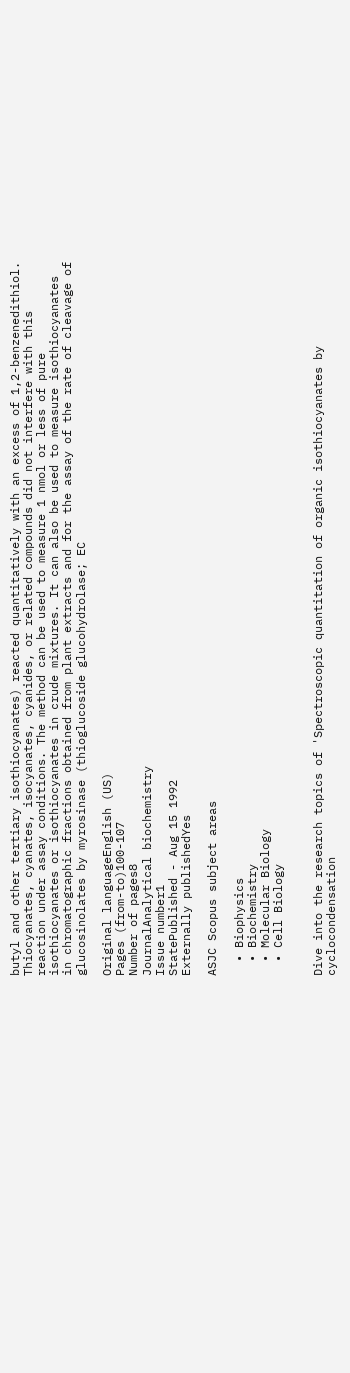butyl and other tertiary isothiocyanates) reacted quantitatively with an excess of 1,2-benzenedithiol. Thiocyanates, cyanates, isocyanates, cyanides, or related compounds did not interfere with this reaction under assay conditions. The method can be used to measure 1 nmol or less of pure isothiocyanates or isothiocyanates in crude mixtures. It can also be used to measure isothiocyanates in chromatographic fractions obtained from plant extracts and for the assay of the rate of cleavage of glucosinolates by myrosinase (thioglucoside glucohydrolase; EC

Original languageEnglish (US)
Pages (from-to)100-107
Number of pages8
JournalAnalytical biochemistry
Issue number1
StatePublished - Aug 15 1992
Externally publishedYes

ASJC Scopus subject areas

  • Biophysics
  • Biochemistry
  • Molecular Biology
  • Cell Biology


Dive into the research topics of 'Spectroscopic quantitation of organic isothiocyanates by cyclocondensation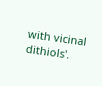with vicinal dithiols'.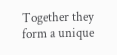Together they form a unique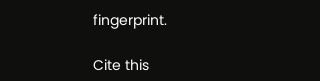fingerprint.

Cite this